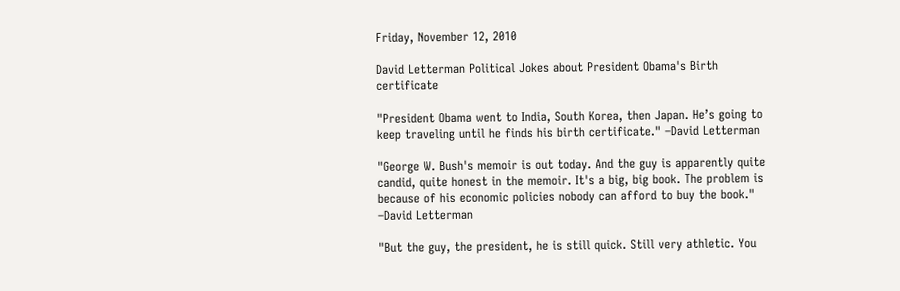Friday, November 12, 2010

David Letterman Political Jokes about President Obama's Birth certificate

"President Obama went to India, South Korea, then Japan. He’s going to keep traveling until he finds his birth certificate." –David Letterman

"George W. Bush's memoir is out today. And the guy is apparently quite candid, quite honest in the memoir. It's a big, big book. The problem is because of his economic policies nobody can afford to buy the book." –David Letterman

"But the guy, the president, he is still quick. Still very athletic. You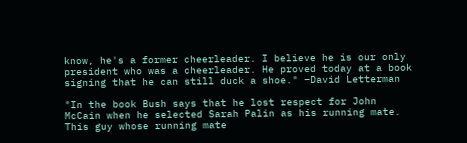know, he's a former cheerleader. I believe he is our only president who was a cheerleader. He proved today at a book signing that he can still duck a shoe." –David Letterman

"In the book Bush says that he lost respect for John McCain when he selected Sarah Palin as his running mate. This guy whose running mate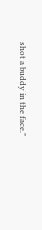shot a buddy in the face."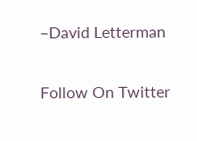–David Letterman

Follow On Twitter